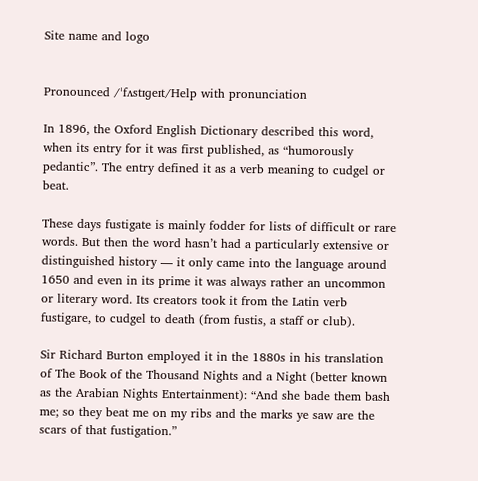Site name and logo


Pronounced /ˈfʌstɪɡeɪt/Help with pronunciation

In 1896, the Oxford English Dictionary described this word, when its entry for it was first published, as “humorously pedantic”. The entry defined it as a verb meaning to cudgel or beat.

These days fustigate is mainly fodder for lists of difficult or rare words. But then the word hasn’t had a particularly extensive or distinguished history — it only came into the language around 1650 and even in its prime it was always rather an uncommon or literary word. Its creators took it from the Latin verb fustigare, to cudgel to death (from fustis, a staff or club).

Sir Richard Burton employed it in the 1880s in his translation of The Book of the Thousand Nights and a Night (better known as the Arabian Nights Entertainment): “And she bade them bash me; so they beat me on my ribs and the marks ye saw are the scars of that fustigation.”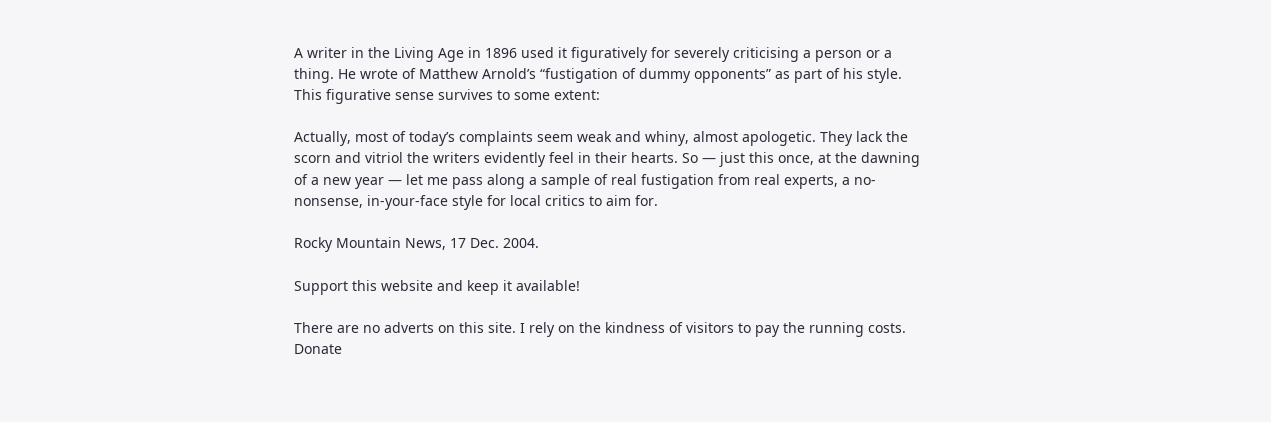A writer in the Living Age in 1896 used it figuratively for severely criticising a person or a thing. He wrote of Matthew Arnold’s “fustigation of dummy opponents” as part of his style. This figurative sense survives to some extent:

Actually, most of today’s complaints seem weak and whiny, almost apologetic. They lack the scorn and vitriol the writers evidently feel in their hearts. So — just this once, at the dawning of a new year — let me pass along a sample of real fustigation from real experts, a no-nonsense, in-your-face style for local critics to aim for.

Rocky Mountain News, 17 Dec. 2004.

Support this website and keep it available!

There are no adverts on this site. I rely on the kindness of visitors to pay the running costs. Donate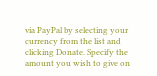via PayPal by selecting your currency from the list and clicking Donate. Specify the amount you wish to give on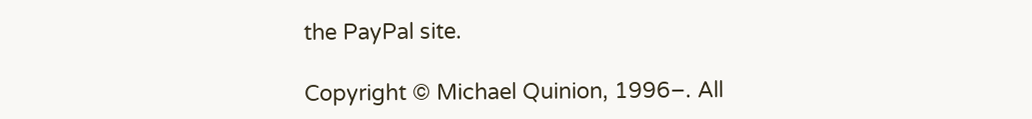the PayPal site.

Copyright © Michael Quinion, 1996–. All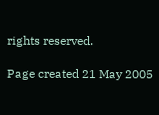rights reserved.

Page created 21 May 2005